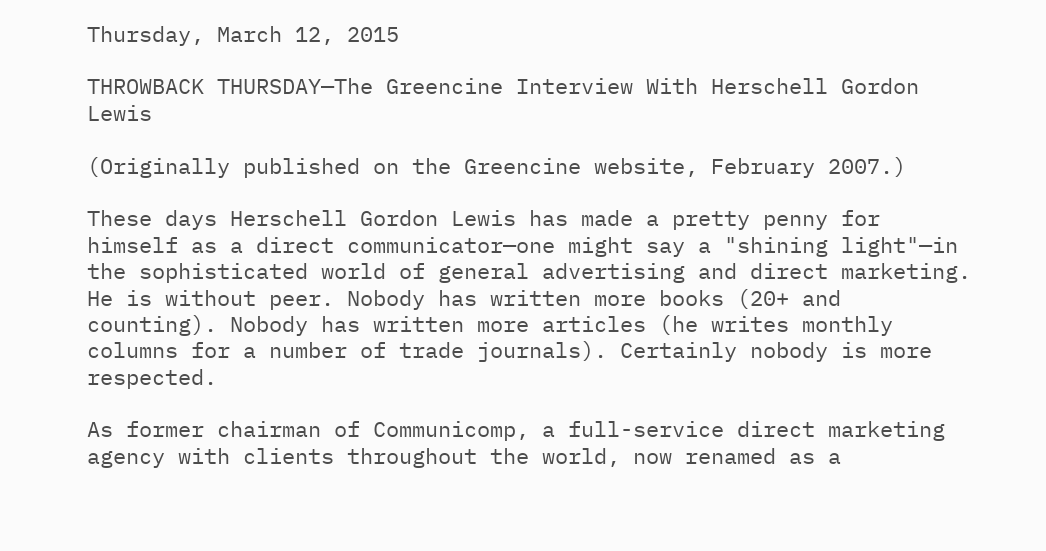Thursday, March 12, 2015

THROWBACK THURSDAY—The Greencine Interview With Herschell Gordon Lewis

(Originally published on the Greencine website, February 2007.)

These days Herschell Gordon Lewis has made a pretty penny for himself as a direct communicator—one might say a "shining light"—in the sophisticated world of general advertising and direct marketing. He is without peer. Nobody has written more books (20+ and counting). Nobody has written more articles (he writes monthly columns for a number of trade journals). Certainly nobody is more respected.

As former chairman of Communicomp, a full-service direct marketing agency with clients throughout the world, now renamed as a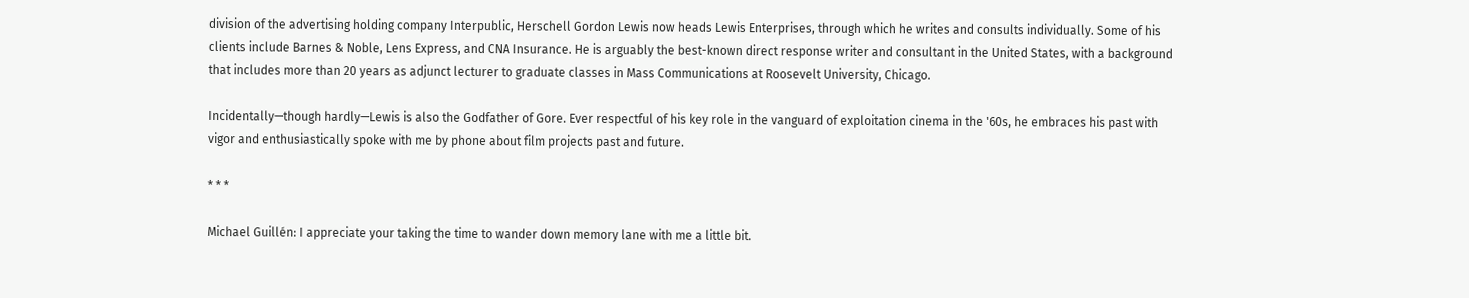division of the advertising holding company Interpublic, Herschell Gordon Lewis now heads Lewis Enterprises, through which he writes and consults individually. Some of his clients include Barnes & Noble, Lens Express, and CNA Insurance. He is arguably the best-known direct response writer and consultant in the United States, with a background that includes more than 20 years as adjunct lecturer to graduate classes in Mass Communications at Roosevelt University, Chicago.

Incidentally—though hardly—Lewis is also the Godfather of Gore. Ever respectful of his key role in the vanguard of exploitation cinema in the '60s, he embraces his past with vigor and enthusiastically spoke with me by phone about film projects past and future.

* * *

Michael Guillén: I appreciate your taking the time to wander down memory lane with me a little bit.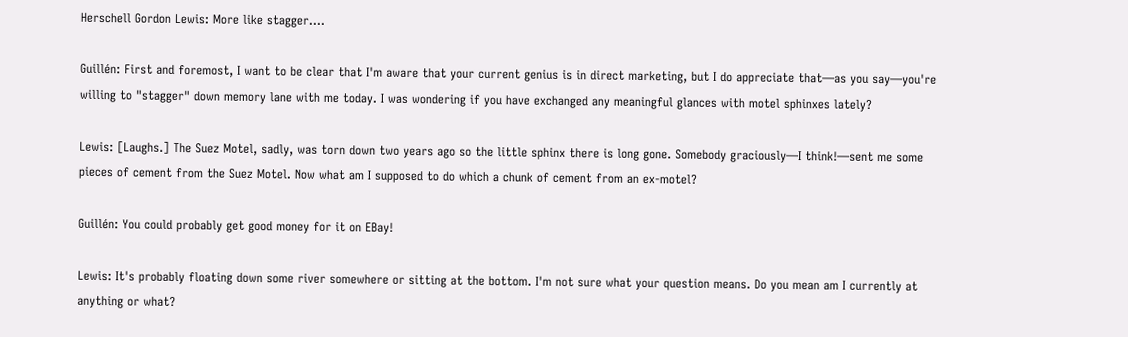Herschell Gordon Lewis: More like stagger….

Guillén: First and foremost, I want to be clear that I'm aware that your current genius is in direct marketing, but I do appreciate that—as you say—you're willing to "stagger" down memory lane with me today. I was wondering if you have exchanged any meaningful glances with motel sphinxes lately?

Lewis: [Laughs.] The Suez Motel, sadly, was torn down two years ago so the little sphinx there is long gone. Somebody graciously—I think!—sent me some pieces of cement from the Suez Motel. Now what am I supposed to do which a chunk of cement from an ex-motel?

Guillén: You could probably get good money for it on EBay!

Lewis: It's probably floating down some river somewhere or sitting at the bottom. I'm not sure what your question means. Do you mean am I currently at anything or what?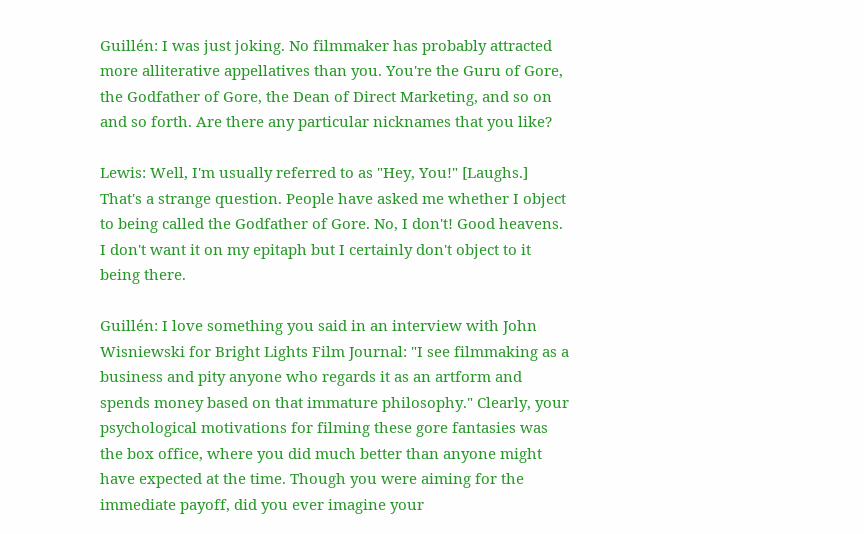Guillén: I was just joking. No filmmaker has probably attracted more alliterative appellatives than you. You're the Guru of Gore, the Godfather of Gore, the Dean of Direct Marketing, and so on and so forth. Are there any particular nicknames that you like?

Lewis: Well, I'm usually referred to as "Hey, You!" [Laughs.] That's a strange question. People have asked me whether I object to being called the Godfather of Gore. No, I don't! Good heavens. I don't want it on my epitaph but I certainly don't object to it being there.

Guillén: I love something you said in an interview with John Wisniewski for Bright Lights Film Journal: "I see filmmaking as a business and pity anyone who regards it as an artform and spends money based on that immature philosophy." Clearly, your psychological motivations for filming these gore fantasies was the box office, where you did much better than anyone might have expected at the time. Though you were aiming for the immediate payoff, did you ever imagine your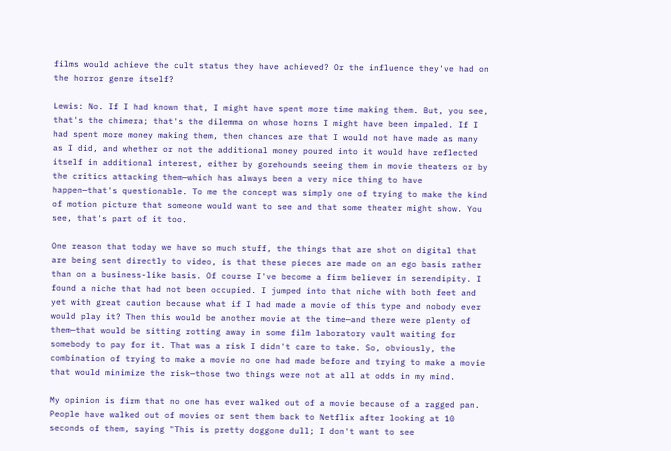films would achieve the cult status they have achieved? Or the influence they've had on the horror genre itself?

Lewis: No. If I had known that, I might have spent more time making them. But, you see, that's the chimera; that's the dilemma on whose horns I might have been impaled. If I had spent more money making them, then chances are that I would not have made as many as I did, and whether or not the additional money poured into it would have reflected itself in additional interest, either by gorehounds seeing them in movie theaters or by the critics attacking them—which has always been a very nice thing to have happen—that's questionable. To me the concept was simply one of trying to make the kind of motion picture that someone would want to see and that some theater might show. You see, that's part of it too.

One reason that today we have so much stuff, the things that are shot on digital that are being sent directly to video, is that these pieces are made on an ego basis rather than on a business-like basis. Of course I've become a firm believer in serendipity. I found a niche that had not been occupied. I jumped into that niche with both feet and yet with great caution because what if I had made a movie of this type and nobody ever would play it? Then this would be another movie at the time—and there were plenty of them—that would be sitting rotting away in some film laboratory vault waiting for somebody to pay for it. That was a risk I didn't care to take. So, obviously, the combination of trying to make a movie no one had made before and trying to make a movie that would minimize the risk—those two things were not at all at odds in my mind.

My opinion is firm that no one has ever walked out of a movie because of a ragged pan. People have walked out of movies or sent them back to Netflix after looking at 10 seconds of them, saying "This is pretty doggone dull; I don't want to see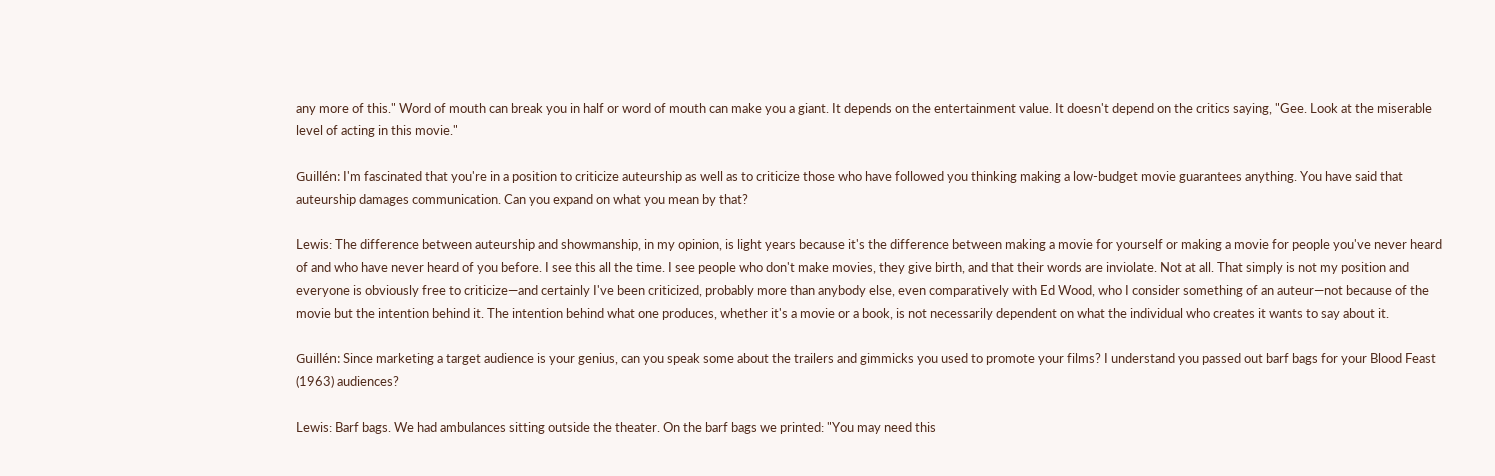any more of this." Word of mouth can break you in half or word of mouth can make you a giant. It depends on the entertainment value. It doesn't depend on the critics saying, "Gee. Look at the miserable level of acting in this movie."

Guillén: I'm fascinated that you're in a position to criticize auteurship as well as to criticize those who have followed you thinking making a low-budget movie guarantees anything. You have said that auteurship damages communication. Can you expand on what you mean by that?

Lewis: The difference between auteurship and showmanship, in my opinion, is light years because it's the difference between making a movie for yourself or making a movie for people you've never heard of and who have never heard of you before. I see this all the time. I see people who don't make movies, they give birth, and that their words are inviolate. Not at all. That simply is not my position and everyone is obviously free to criticize—and certainly I've been criticized, probably more than anybody else, even comparatively with Ed Wood, who I consider something of an auteur—not because of the movie but the intention behind it. The intention behind what one produces, whether it's a movie or a book, is not necessarily dependent on what the individual who creates it wants to say about it.

Guillén: Since marketing a target audience is your genius, can you speak some about the trailers and gimmicks you used to promote your films? I understand you passed out barf bags for your Blood Feast (1963) audiences?

Lewis: Barf bags. We had ambulances sitting outside the theater. On the barf bags we printed: "You may need this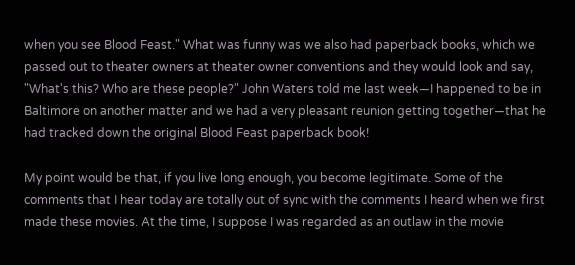when you see Blood Feast." What was funny was we also had paperback books, which we passed out to theater owners at theater owner conventions and they would look and say, "What's this? Who are these people?" John Waters told me last week—I happened to be in Baltimore on another matter and we had a very pleasant reunion getting together—that he had tracked down the original Blood Feast paperback book!

My point would be that, if you live long enough, you become legitimate. Some of the comments that I hear today are totally out of sync with the comments I heard when we first made these movies. At the time, I suppose I was regarded as an outlaw in the movie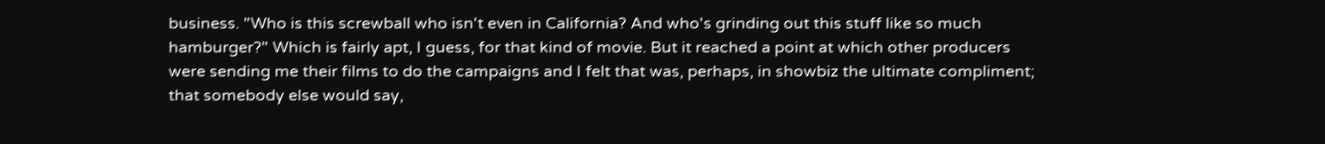business. "Who is this screwball who isn't even in California? And who's grinding out this stuff like so much hamburger?" Which is fairly apt, I guess, for that kind of movie. But it reached a point at which other producers were sending me their films to do the campaigns and I felt that was, perhaps, in showbiz the ultimate compliment; that somebody else would say,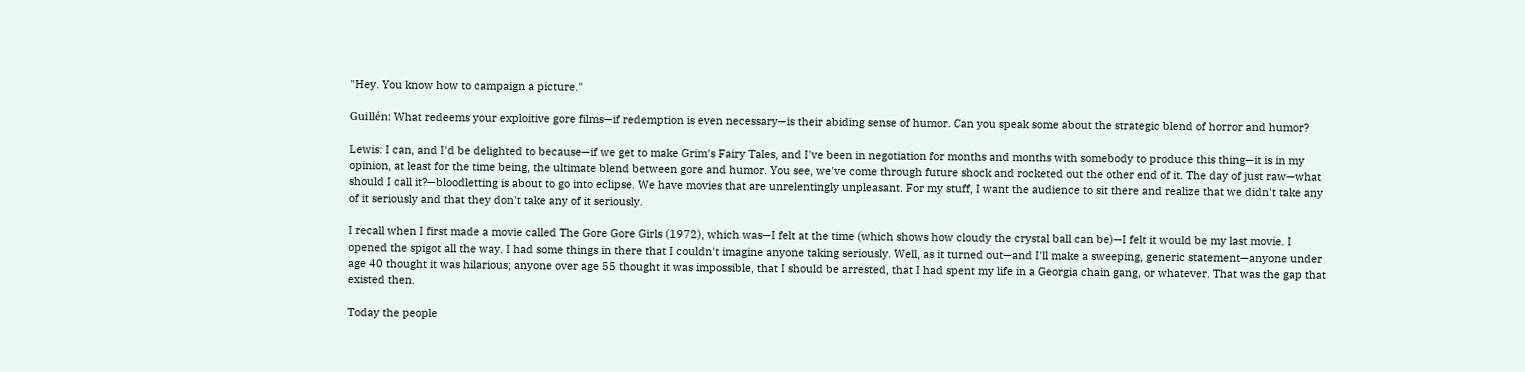"Hey. You know how to campaign a picture."

Guillén: What redeems your exploitive gore films—if redemption is even necessary—is their abiding sense of humor. Can you speak some about the strategic blend of horror and humor?

Lewis: I can, and I'd be delighted to because—if we get to make Grim's Fairy Tales, and I've been in negotiation for months and months with somebody to produce this thing—it is in my opinion, at least for the time being, the ultimate blend between gore and humor. You see, we've come through future shock and rocketed out the other end of it. The day of just raw—what should I call it?—bloodletting is about to go into eclipse. We have movies that are unrelentingly unpleasant. For my stuff, I want the audience to sit there and realize that we didn't take any of it seriously and that they don't take any of it seriously.

I recall when I first made a movie called The Gore Gore Girls (1972), which was—I felt at the time (which shows how cloudy the crystal ball can be)—I felt it would be my last movie. I opened the spigot all the way. I had some things in there that I couldn't imagine anyone taking seriously. Well, as it turned out—and I'll make a sweeping, generic statement—anyone under age 40 thought it was hilarious; anyone over age 55 thought it was impossible, that I should be arrested, that I had spent my life in a Georgia chain gang, or whatever. That was the gap that existed then.

Today the people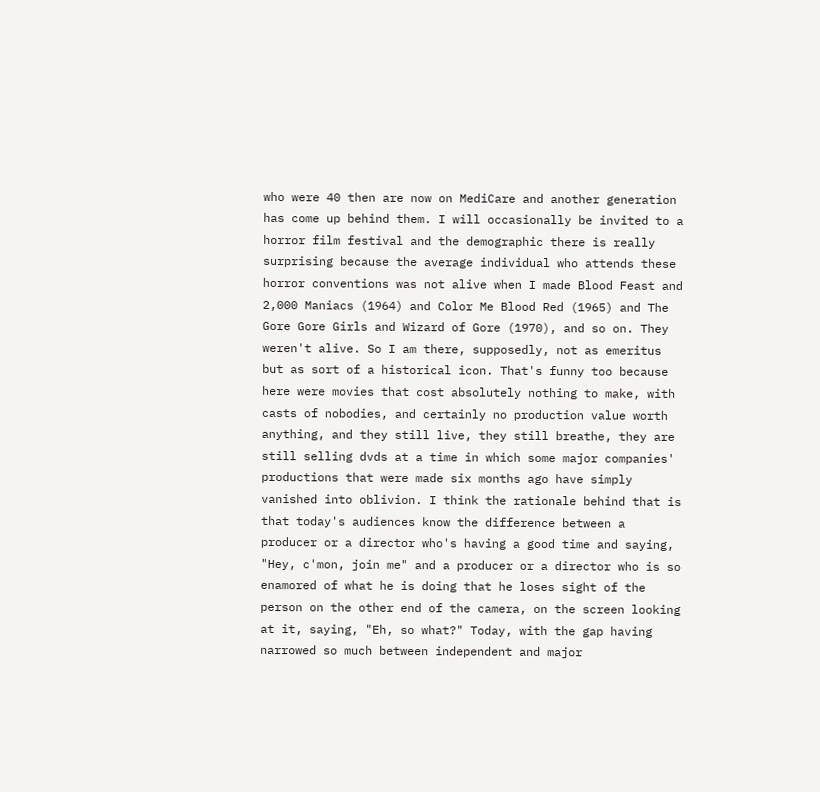who were 40 then are now on MediCare and another generation has come up behind them. I will occasionally be invited to a horror film festival and the demographic there is really surprising because the average individual who attends these horror conventions was not alive when I made Blood Feast and 2,000 Maniacs (1964) and Color Me Blood Red (1965) and The Gore Gore Girls and Wizard of Gore (1970), and so on. They weren't alive. So I am there, supposedly, not as emeritus but as sort of a historical icon. That's funny too because here were movies that cost absolutely nothing to make, with casts of nobodies, and certainly no production value worth anything, and they still live, they still breathe, they are still selling dvds at a time in which some major companies' productions that were made six months ago have simply vanished into oblivion. I think the rationale behind that is that today's audiences know the difference between a producer or a director who's having a good time and saying, "Hey, c'mon, join me" and a producer or a director who is so enamored of what he is doing that he loses sight of the person on the other end of the camera, on the screen looking at it, saying, "Eh, so what?" Today, with the gap having narrowed so much between independent and major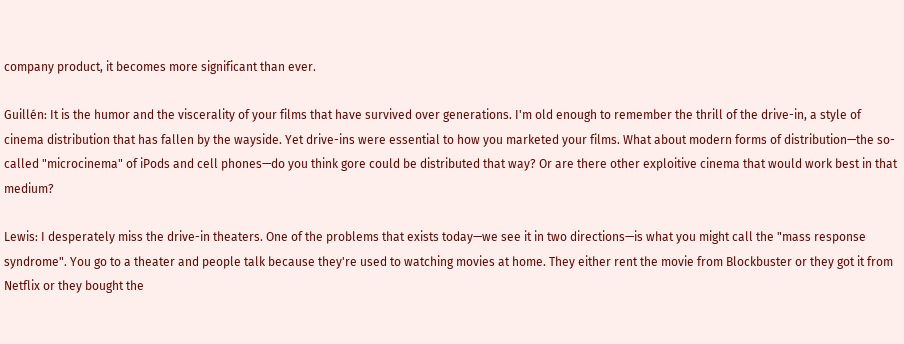company product, it becomes more significant than ever.

Guillén: It is the humor and the viscerality of your films that have survived over generations. I'm old enough to remember the thrill of the drive-in, a style of cinema distribution that has fallen by the wayside. Yet drive-ins were essential to how you marketed your films. What about modern forms of distribution—the so-called "microcinema" of iPods and cell phones—do you think gore could be distributed that way? Or are there other exploitive cinema that would work best in that medium?

Lewis: I desperately miss the drive-in theaters. One of the problems that exists today—we see it in two directions—is what you might call the "mass response syndrome". You go to a theater and people talk because they're used to watching movies at home. They either rent the movie from Blockbuster or they got it from Netflix or they bought the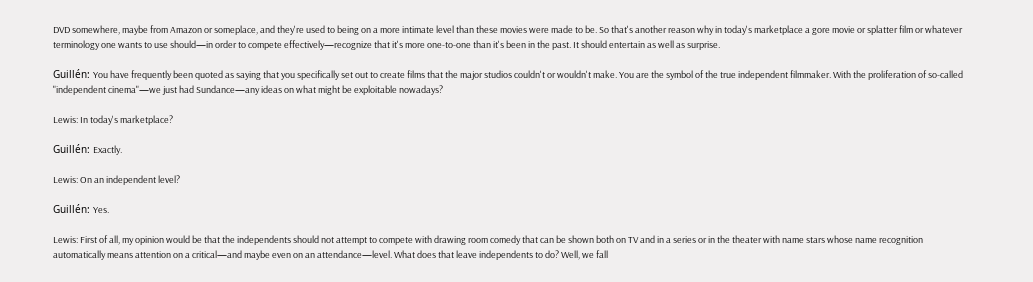DVD somewhere, maybe from Amazon or someplace, and they're used to being on a more intimate level than these movies were made to be. So that's another reason why in today's marketplace a gore movie or splatter film or whatever terminology one wants to use should—in order to compete effectively—recognize that it's more one-to-one than it's been in the past. It should entertain as well as surprise.

Guillén: You have frequently been quoted as saying that you specifically set out to create films that the major studios couldn't or wouldn't make. You are the symbol of the true independent filmmaker. With the proliferation of so-called "independent cinema"—we just had Sundance—any ideas on what might be exploitable nowadays?

Lewis: In today's marketplace?

Guillén: Exactly.

Lewis: On an independent level?

Guillén: Yes.

Lewis: First of all, my opinion would be that the independents should not attempt to compete with drawing room comedy that can be shown both on TV and in a series or in the theater with name stars whose name recognition automatically means attention on a critical—and maybe even on an attendance—level. What does that leave independents to do? Well, we fall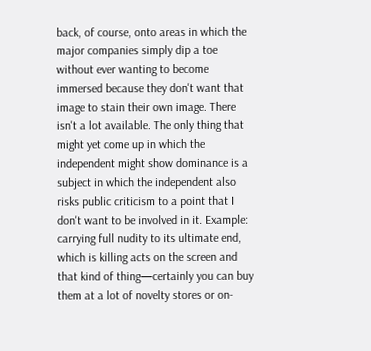back, of course, onto areas in which the major companies simply dip a toe without ever wanting to become immersed because they don't want that image to stain their own image. There isn't a lot available. The only thing that might yet come up in which the independent might show dominance is a subject in which the independent also risks public criticism to a point that I don't want to be involved in it. Example: carrying full nudity to its ultimate end, which is killing acts on the screen and that kind of thing—certainly you can buy them at a lot of novelty stores or on-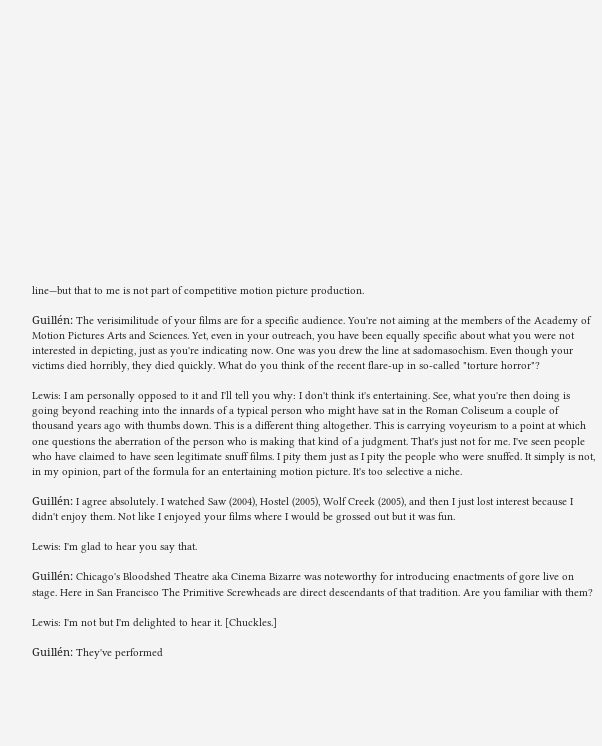line—but that to me is not part of competitive motion picture production.

Guillén: The verisimilitude of your films are for a specific audience. You're not aiming at the members of the Academy of Motion Pictures Arts and Sciences. Yet, even in your outreach, you have been equally specific about what you were not interested in depicting, just as you're indicating now. One was you drew the line at sadomasochism. Even though your victims died horribly, they died quickly. What do you think of the recent flare-up in so-called "torture horror"?

Lewis: I am personally opposed to it and I'll tell you why: I don't think it's entertaining. See, what you're then doing is going beyond reaching into the innards of a typical person who might have sat in the Roman Coliseum a couple of thousand years ago with thumbs down. This is a different thing altogether. This is carrying voyeurism to a point at which one questions the aberration of the person who is making that kind of a judgment. That's just not for me. I've seen people who have claimed to have seen legitimate snuff films. I pity them just as I pity the people who were snuffed. It simply is not, in my opinion, part of the formula for an entertaining motion picture. It's too selective a niche.

Guillén: I agree absolutely. I watched Saw (2004), Hostel (2005), Wolf Creek (2005), and then I just lost interest because I didn't enjoy them. Not like I enjoyed your films where I would be grossed out but it was fun.

Lewis: I'm glad to hear you say that.

Guillén: Chicago's Bloodshed Theatre aka Cinema Bizarre was noteworthy for introducing enactments of gore live on stage. Here in San Francisco The Primitive Screwheads are direct descendants of that tradition. Are you familiar with them?

Lewis: I'm not but I'm delighted to hear it. [Chuckles.]

Guillén: They've performed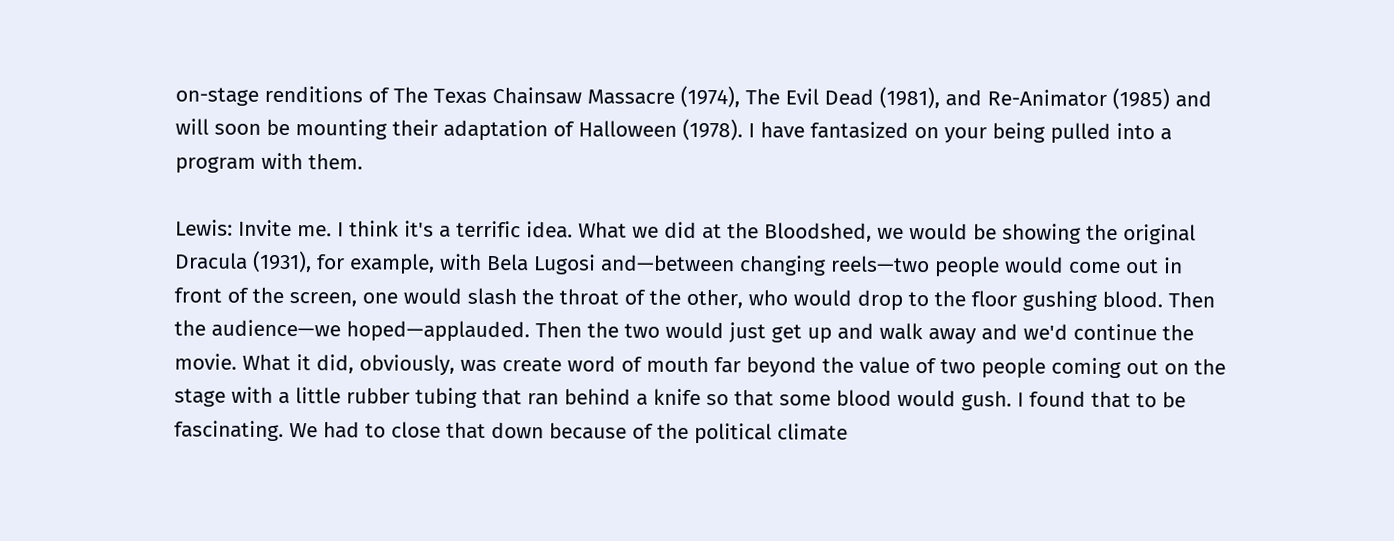on-stage renditions of The Texas Chainsaw Massacre (1974), The Evil Dead (1981), and Re-Animator (1985) and will soon be mounting their adaptation of Halloween (1978). I have fantasized on your being pulled into a program with them.

Lewis: Invite me. I think it's a terrific idea. What we did at the Bloodshed, we would be showing the original Dracula (1931), for example, with Bela Lugosi and—between changing reels—two people would come out in front of the screen, one would slash the throat of the other, who would drop to the floor gushing blood. Then the audience—we hoped—applauded. Then the two would just get up and walk away and we'd continue the movie. What it did, obviously, was create word of mouth far beyond the value of two people coming out on the stage with a little rubber tubing that ran behind a knife so that some blood would gush. I found that to be fascinating. We had to close that down because of the political climate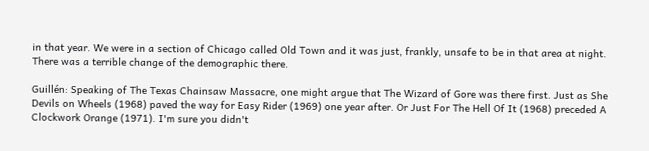in that year. We were in a section of Chicago called Old Town and it was just, frankly, unsafe to be in that area at night. There was a terrible change of the demographic there.

Guillén: Speaking of The Texas Chainsaw Massacre, one might argue that The Wizard of Gore was there first. Just as She Devils on Wheels (1968) paved the way for Easy Rider (1969) one year after. Or Just For The Hell Of It (1968) preceded A Clockwork Orange (1971). I'm sure you didn't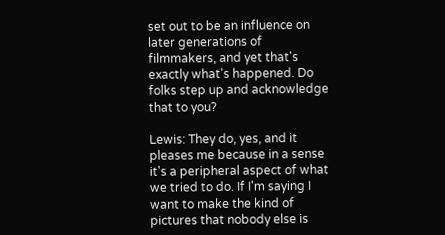set out to be an influence on later generations of filmmakers, and yet that's exactly what's happened. Do folks step up and acknowledge that to you?

Lewis: They do, yes, and it pleases me because in a sense it's a peripheral aspect of what we tried to do. If I'm saying I want to make the kind of pictures that nobody else is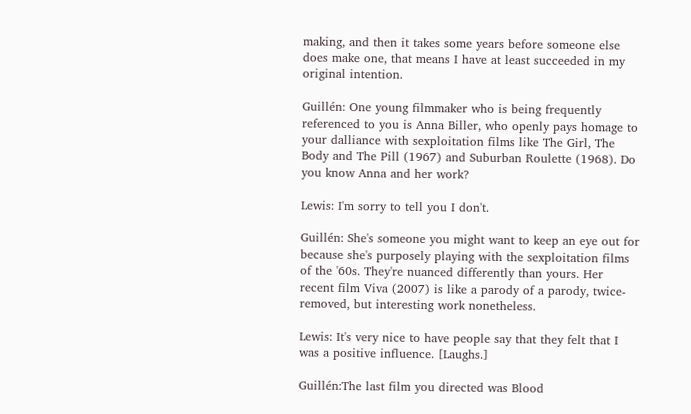making, and then it takes some years before someone else does make one, that means I have at least succeeded in my original intention.

Guillén: One young filmmaker who is being frequently referenced to you is Anna Biller, who openly pays homage to your dalliance with sexploitation films like The Girl, The Body and The Pill (1967) and Suburban Roulette (1968). Do you know Anna and her work?

Lewis: I'm sorry to tell you I don't.

Guillén: She's someone you might want to keep an eye out for because she's purposely playing with the sexploitation films of the '60s. They're nuanced differently than yours. Her recent film Viva (2007) is like a parody of a parody, twice-removed, but interesting work nonetheless.

Lewis: It's very nice to have people say that they felt that I was a positive influence. [Laughs.]

Guillén:The last film you directed was Blood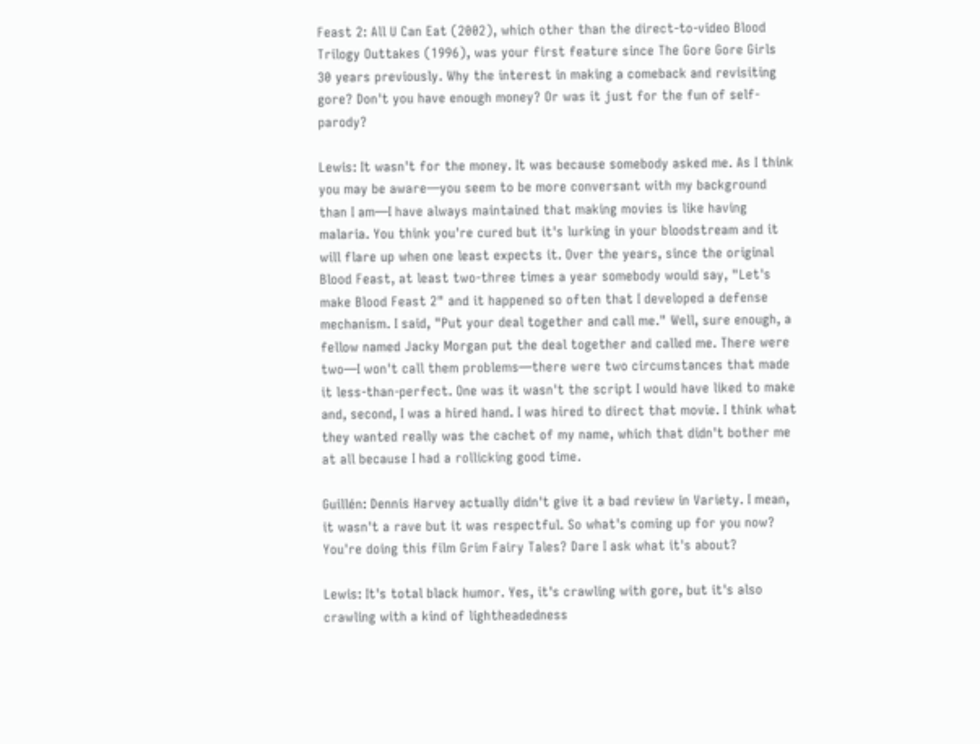Feast 2: All U Can Eat (2002), which other than the direct-to-video Blood Trilogy Outtakes (1996), was your first feature since The Gore Gore Girls 30 years previously. Why the interest in making a comeback and revisiting gore? Don't you have enough money? Or was it just for the fun of self-parody?

Lewis: It wasn't for the money. It was because somebody asked me. As I think you may be aware—you seem to be more conversant with my background than I am—I have always maintained that making movies is like having malaria. You think you're cured but it's lurking in your bloodstream and it will flare up when one least expects it. Over the years, since the original Blood Feast, at least two-three times a year somebody would say, "Let's make Blood Feast 2" and it happened so often that I developed a defense mechanism. I said, "Put your deal together and call me." Well, sure enough, a fellow named Jacky Morgan put the deal together and called me. There were two—I won't call them problems—there were two circumstances that made it less-than-perfect. One was it wasn't the script I would have liked to make and, second, I was a hired hand. I was hired to direct that movie. I think what they wanted really was the cachet of my name, which that didn't bother me at all because I had a rollicking good time.

Guillén: Dennis Harvey actually didn't give it a bad review in Variety. I mean, it wasn't a rave but it was respectful. So what's coming up for you now? You're doing this film Grim Fairy Tales? Dare I ask what it's about?

Lewis: It's total black humor. Yes, it's crawling with gore, but it's also crawling with a kind of lightheadedness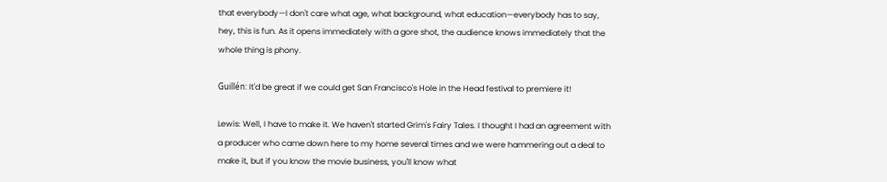that everybody—I don't care what age, what background, what education—everybody has to say, hey, this is fun. As it opens immediately with a gore shot, the audience knows immediately that the whole thing is phony.

Guillén: It'd be great if we could get San Francisco's Hole in the Head festival to premiere it!

Lewis: Well, I have to make it. We haven't started Grim's Fairy Tales. I thought I had an agreement with a producer who came down here to my home several times and we were hammering out a deal to make it, but if you know the movie business, you'll know what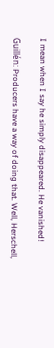I mean when I say he simply disappeared. He vanished!

Guillén: Producers have a way of doing that. Well, Herschell,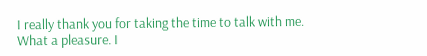I really thank you for taking the time to talk with me. What a pleasure. I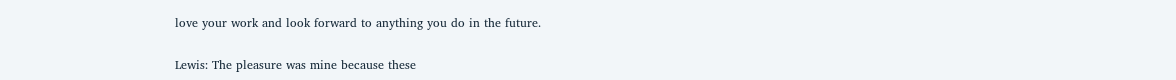love your work and look forward to anything you do in the future.

Lewis: The pleasure was mine because these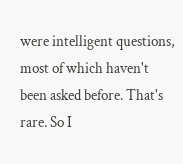were intelligent questions, most of which haven't been asked before. That's rare. So I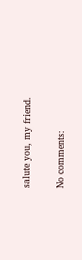salute you, my friend.

No comments: